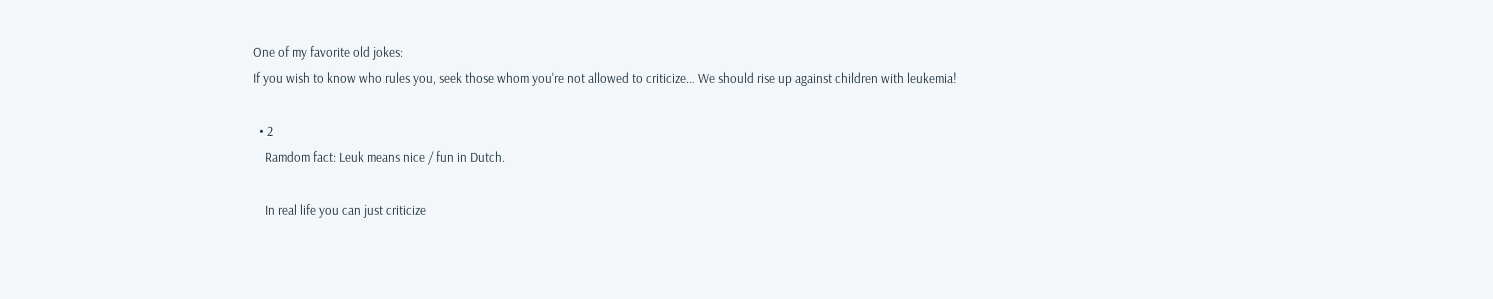One of my favorite old jokes:
If you wish to know who rules you, seek those whom you're not allowed to criticize… We should rise up against children with leukemia!

  • 2
    Ramdom fact: Leuk means nice / fun in Dutch.

    In real life you can just criticize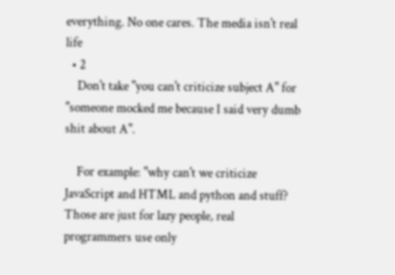everything. No one cares. The media isn't real life
  • 2
    Don't take "you can't criticize subject A" for "someone mocked me because I said very dumb shit about A".

    For example: "why can't we criticize JavaScript and HTML and python and stuff? Those are just for lazy people, real programmers use only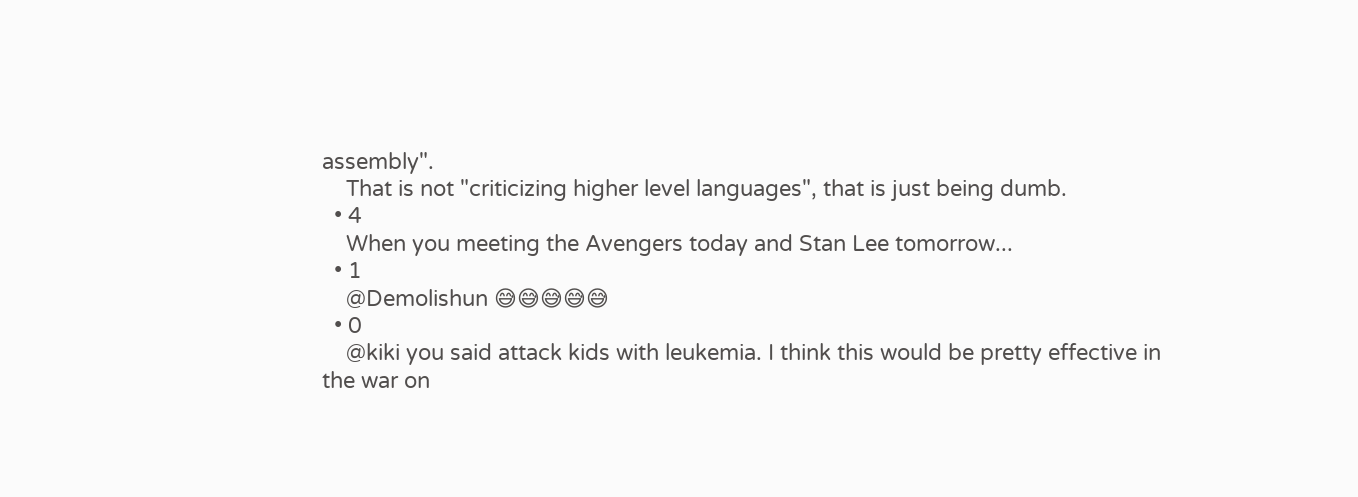assembly".
    That is not "criticizing higher level languages", that is just being dumb.
  • 4
    When you meeting the Avengers today and Stan Lee tomorrow...
  • 1
    @Demolishun 😅😅😅😅😅
  • 0
    @kiki you said attack kids with leukemia. I think this would be pretty effective in the war on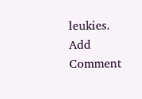leukies.
Add Comment